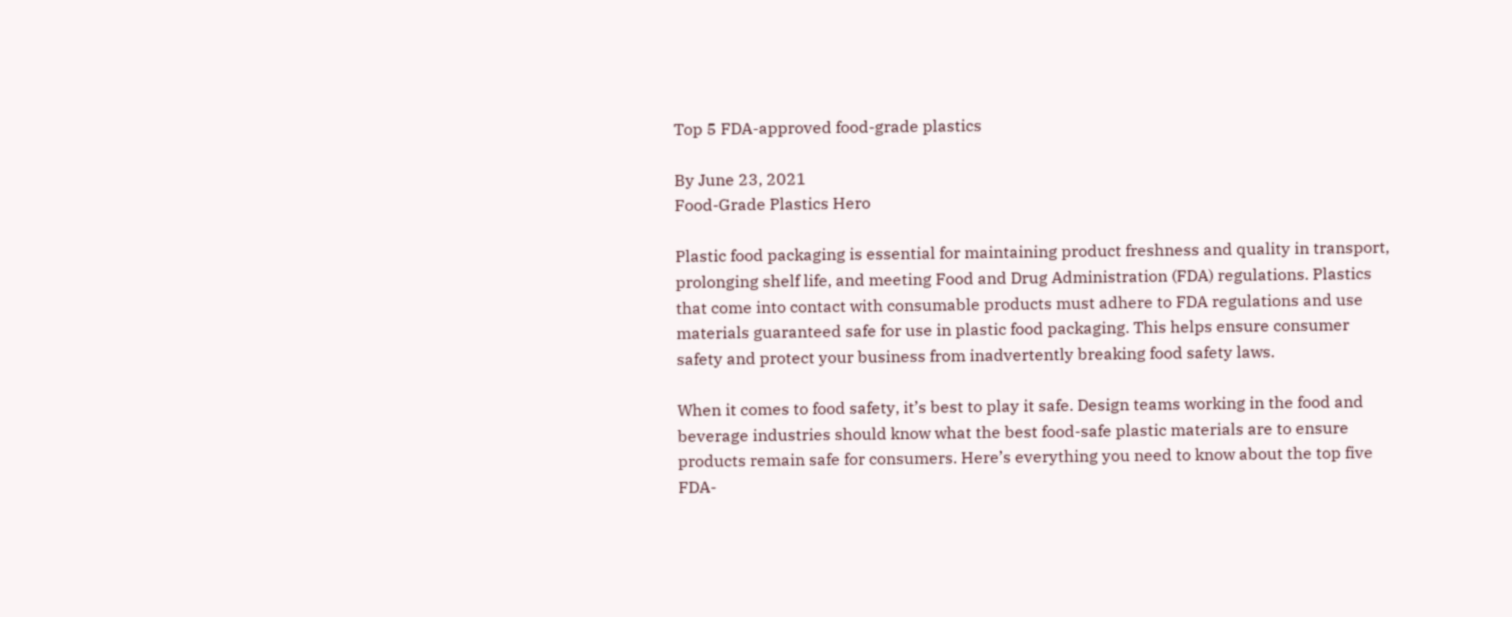Top 5 FDA-approved food-grade plastics

By June 23, 2021
Food-Grade Plastics Hero

Plastic food packaging is essential for maintaining product freshness and quality in transport, prolonging shelf life, and meeting Food and Drug Administration (FDA) regulations. Plastics that come into contact with consumable products must adhere to FDA regulations and use materials guaranteed safe for use in plastic food packaging. This helps ensure consumer safety and protect your business from inadvertently breaking food safety laws.

When it comes to food safety, it’s best to play it safe. Design teams working in the food and beverage industries should know what the best food-safe plastic materials are to ensure products remain safe for consumers. Here’s everything you need to know about the top five FDA-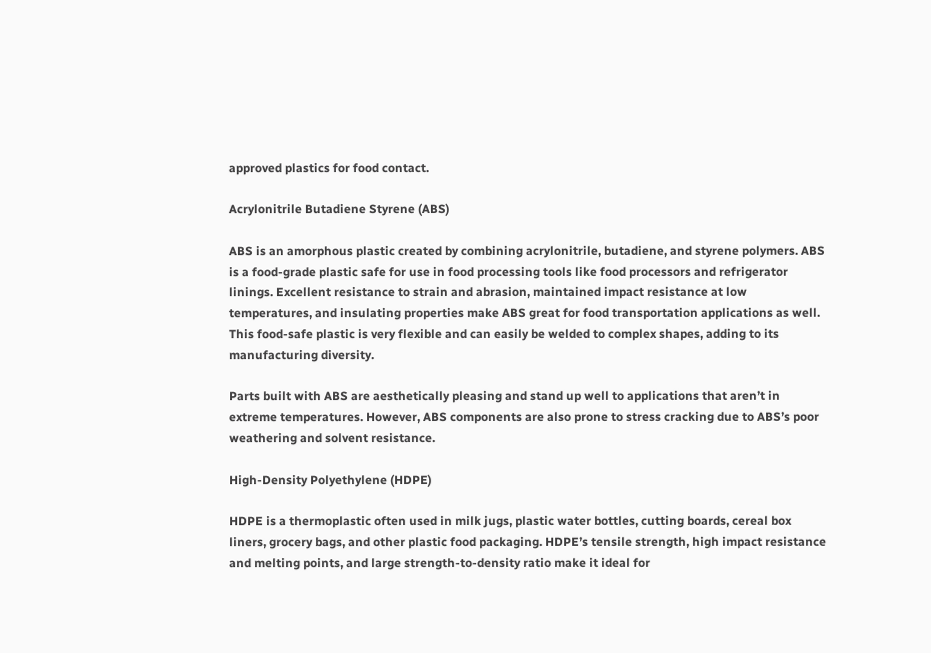approved plastics for food contact.

Acrylonitrile Butadiene Styrene (ABS)

ABS is an amorphous plastic created by combining acrylonitrile, butadiene, and styrene polymers. ABS is a food-grade plastic safe for use in food processing tools like food processors and refrigerator linings. Excellent resistance to strain and abrasion, maintained impact resistance at low temperatures, and insulating properties make ABS great for food transportation applications as well. This food-safe plastic is very flexible and can easily be welded to complex shapes, adding to its manufacturing diversity.

Parts built with ABS are aesthetically pleasing and stand up well to applications that aren’t in extreme temperatures. However, ABS components are also prone to stress cracking due to ABS’s poor weathering and solvent resistance.

High-Density Polyethylene (HDPE)

HDPE is a thermoplastic often used in milk jugs, plastic water bottles, cutting boards, cereal box liners, grocery bags, and other plastic food packaging. HDPE’s tensile strength, high impact resistance and melting points, and large strength-to-density ratio make it ideal for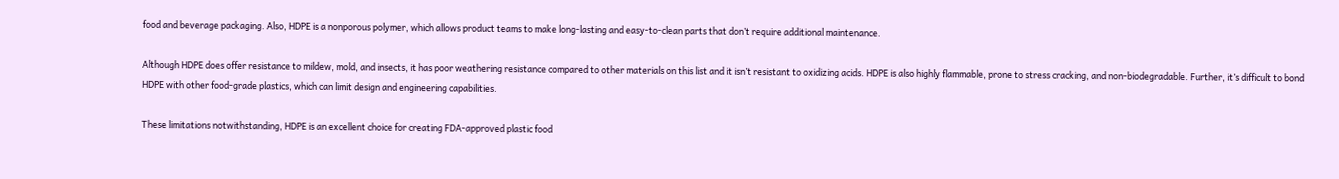food and beverage packaging. Also, HDPE is a nonporous polymer, which allows product teams to make long-lasting and easy-to-clean parts that don’t require additional maintenance.

Although HDPE does offer resistance to mildew, mold, and insects, it has poor weathering resistance compared to other materials on this list and it isn’t resistant to oxidizing acids. HDPE is also highly flammable, prone to stress cracking, and non-biodegradable. Further, it’s difficult to bond HDPE with other food-grade plastics, which can limit design and engineering capabilities.

These limitations notwithstanding, HDPE is an excellent choice for creating FDA-approved plastic food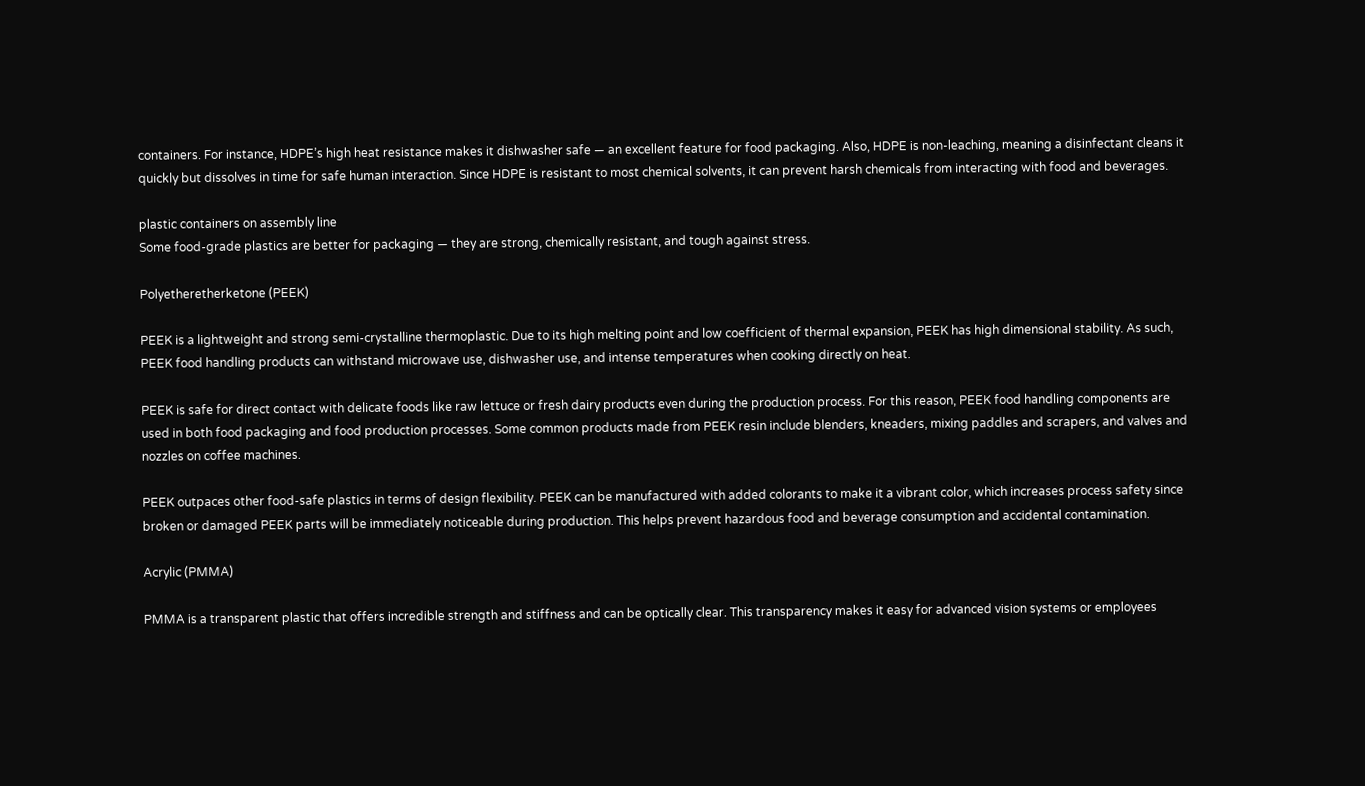containers. For instance, HDPE’s high heat resistance makes it dishwasher safe — an excellent feature for food packaging. Also, HDPE is non-leaching, meaning a disinfectant cleans it quickly but dissolves in time for safe human interaction. Since HDPE is resistant to most chemical solvents, it can prevent harsh chemicals from interacting with food and beverages.

plastic containers on assembly line
Some food-grade plastics are better for packaging — they are strong, chemically resistant, and tough against stress.

Polyetheretherketone (PEEK)

PEEK is a lightweight and strong semi-crystalline thermoplastic. Due to its high melting point and low coefficient of thermal expansion, PEEK has high dimensional stability. As such, PEEK food handling products can withstand microwave use, dishwasher use, and intense temperatures when cooking directly on heat.

PEEK is safe for direct contact with delicate foods like raw lettuce or fresh dairy products even during the production process. For this reason, PEEK food handling components are used in both food packaging and food production processes. Some common products made from PEEK resin include blenders, kneaders, mixing paddles and scrapers, and valves and nozzles on coffee machines.

PEEK outpaces other food-safe plastics in terms of design flexibility. PEEK can be manufactured with added colorants to make it a vibrant color, which increases process safety since broken or damaged PEEK parts will be immediately noticeable during production. This helps prevent hazardous food and beverage consumption and accidental contamination.

Acrylic (PMMA)

PMMA is a transparent plastic that offers incredible strength and stiffness and can be optically clear. This transparency makes it easy for advanced vision systems or employees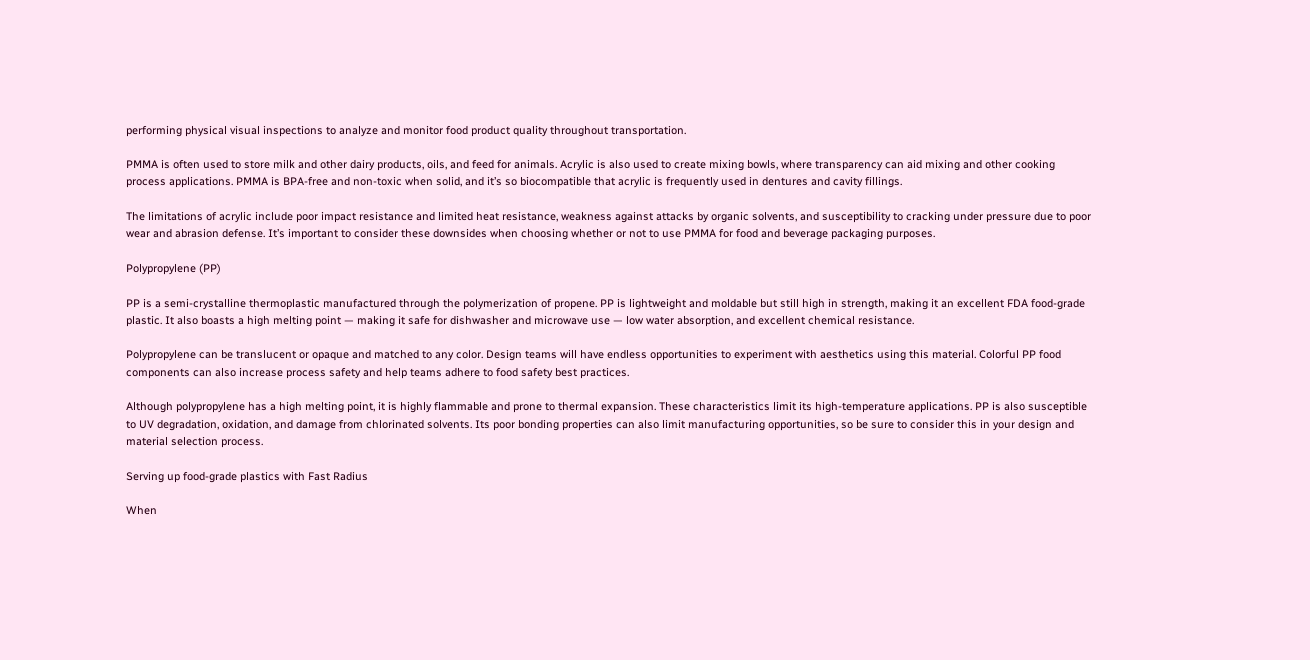performing physical visual inspections to analyze and monitor food product quality throughout transportation.

PMMA is often used to store milk and other dairy products, oils, and feed for animals. Acrylic is also used to create mixing bowls, where transparency can aid mixing and other cooking process applications. PMMA is BPA-free and non-toxic when solid, and it’s so biocompatible that acrylic is frequently used in dentures and cavity fillings.

The limitations of acrylic include poor impact resistance and limited heat resistance, weakness against attacks by organic solvents, and susceptibility to cracking under pressure due to poor wear and abrasion defense. It’s important to consider these downsides when choosing whether or not to use PMMA for food and beverage packaging purposes.

Polypropylene (PP)

PP is a semi-crystalline thermoplastic manufactured through the polymerization of propene. PP is lightweight and moldable but still high in strength, making it an excellent FDA food-grade plastic. It also boasts a high melting point — making it safe for dishwasher and microwave use — low water absorption, and excellent chemical resistance.

Polypropylene can be translucent or opaque and matched to any color. Design teams will have endless opportunities to experiment with aesthetics using this material. Colorful PP food components can also increase process safety and help teams adhere to food safety best practices.

Although polypropylene has a high melting point, it is highly flammable and prone to thermal expansion. These characteristics limit its high-temperature applications. PP is also susceptible to UV degradation, oxidation, and damage from chlorinated solvents. Its poor bonding properties can also limit manufacturing opportunities, so be sure to consider this in your design and material selection process.

Serving up food-grade plastics with Fast Radius

When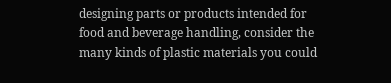designing parts or products intended for food and beverage handling, consider the many kinds of plastic materials you could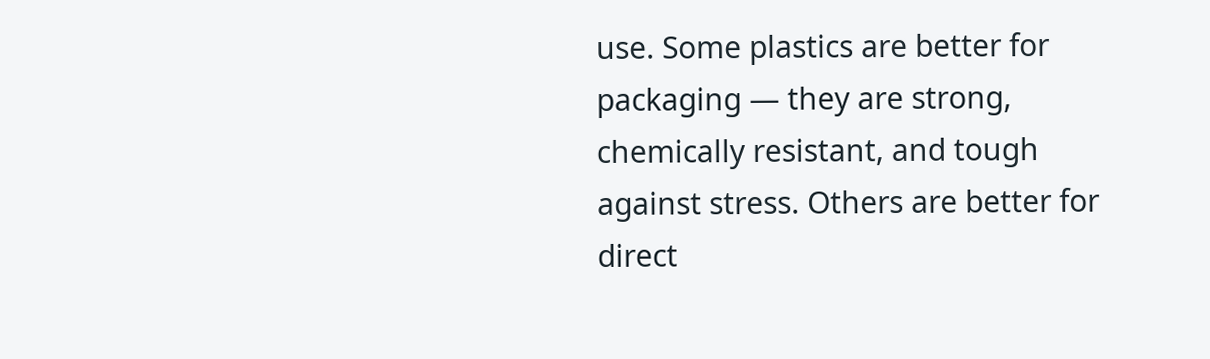use. Some plastics are better for packaging — they are strong, chemically resistant, and tough against stress. Others are better for direct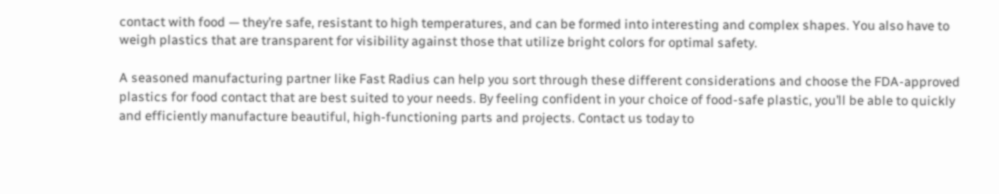contact with food — they’re safe, resistant to high temperatures, and can be formed into interesting and complex shapes. You also have to weigh plastics that are transparent for visibility against those that utilize bright colors for optimal safety.

A seasoned manufacturing partner like Fast Radius can help you sort through these different considerations and choose the FDA-approved plastics for food contact that are best suited to your needs. By feeling confident in your choice of food-safe plastic, you’ll be able to quickly and efficiently manufacture beautiful, high-functioning parts and projects. Contact us today to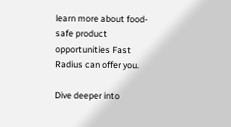learn more about food-safe product opportunities Fast Radius can offer you.

Dive deeper into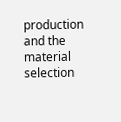production and the material selection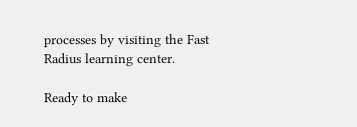processes by visiting the Fast Radius learning center.

Ready to make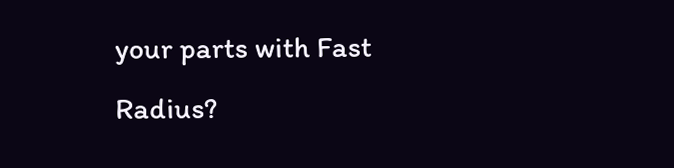your parts with Fast Radius?